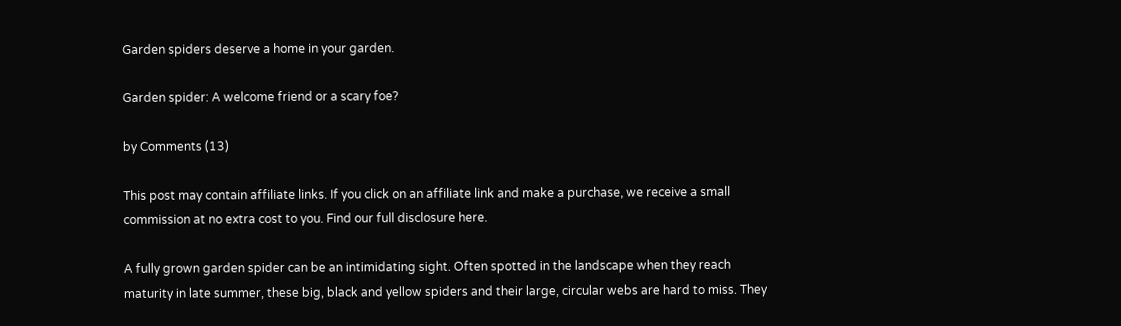Garden spiders deserve a home in your garden.

Garden spider: A welcome friend or a scary foe?

by Comments (13)

This post may contain affiliate links. If you click on an affiliate link and make a purchase, we receive a small commission at no extra cost to you. Find our full disclosure here.

A fully grown garden spider can be an intimidating sight. Often spotted in the landscape when they reach maturity in late summer, these big, black and yellow spiders and their large, circular webs are hard to miss. They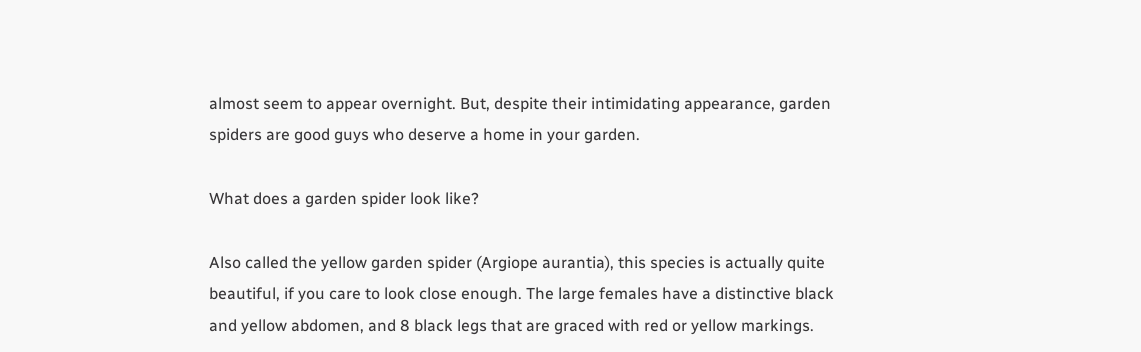almost seem to appear overnight. But, despite their intimidating appearance, garden spiders are good guys who deserve a home in your garden.

What does a garden spider look like?

Also called the yellow garden spider (Argiope aurantia), this species is actually quite beautiful, if you care to look close enough. The large females have a distinctive black and yellow abdomen, and 8 black legs that are graced with red or yellow markings.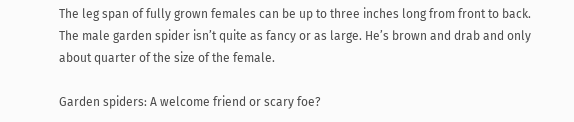The leg span of fully grown females can be up to three inches long from front to back. The male garden spider isn’t quite as fancy or as large. He’s brown and drab and only about quarter of the size of the female.

Garden spiders: A welcome friend or scary foe?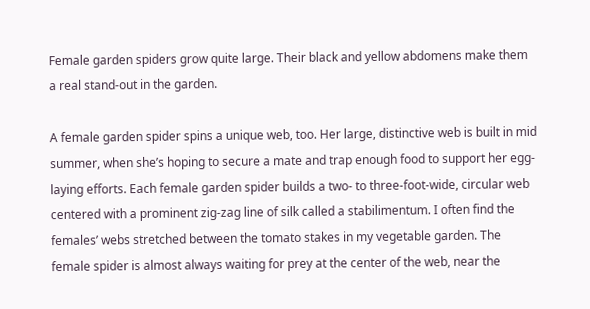Female garden spiders grow quite large. Their black and yellow abdomens make them a real stand-out in the garden.

A female garden spider spins a unique web, too. Her large, distinctive web is built in mid summer, when she’s hoping to secure a mate and trap enough food to support her egg-laying efforts. Each female garden spider builds a two- to three-foot-wide, circular web centered with a prominent zig-zag line of silk called a stabilimentum. I often find the females’ webs stretched between the tomato stakes in my vegetable garden. The female spider is almost always waiting for prey at the center of the web, near the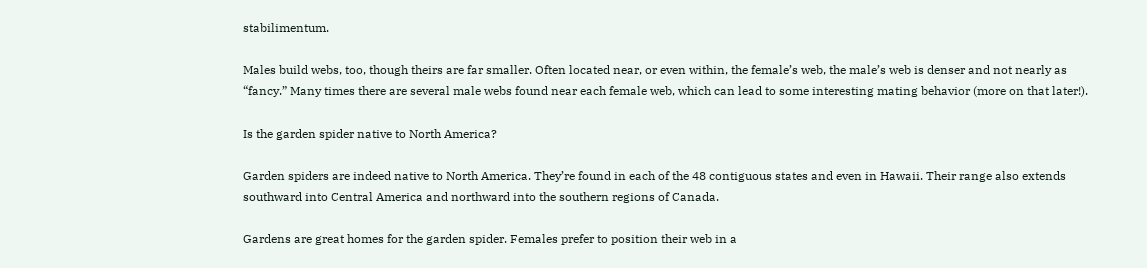stabilimentum.

Males build webs, too, though theirs are far smaller. Often located near, or even within, the female’s web, the male’s web is denser and not nearly as “fancy.” Many times there are several male webs found near each female web, which can lead to some interesting mating behavior (more on that later!).

Is the garden spider native to North America?

Garden spiders are indeed native to North America. They’re found in each of the 48 contiguous states and even in Hawaii. Their range also extends southward into Central America and northward into the southern regions of Canada.

Gardens are great homes for the garden spider. Females prefer to position their web in a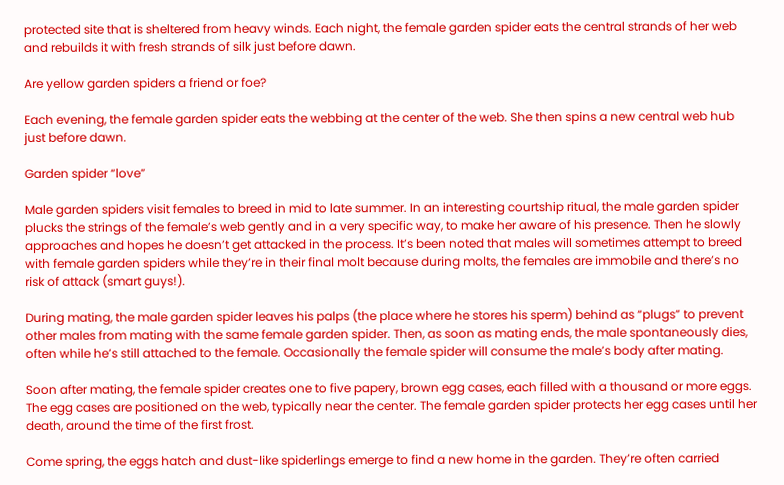protected site that is sheltered from heavy winds. Each night, the female garden spider eats the central strands of her web and rebuilds it with fresh strands of silk just before dawn.

Are yellow garden spiders a friend or foe?

Each evening, the female garden spider eats the webbing at the center of the web. She then spins a new central web hub just before dawn.

Garden spider “love”

Male garden spiders visit females to breed in mid to late summer. In an interesting courtship ritual, the male garden spider plucks the strings of the female’s web gently and in a very specific way, to make her aware of his presence. Then he slowly approaches and hopes he doesn’t get attacked in the process. It’s been noted that males will sometimes attempt to breed with female garden spiders while they’re in their final molt because during molts, the females are immobile and there’s no risk of attack (smart guys!).

During mating, the male garden spider leaves his palps (the place where he stores his sperm) behind as “plugs” to prevent other males from mating with the same female garden spider. Then, as soon as mating ends, the male spontaneously dies, often while he’s still attached to the female. Occasionally the female spider will consume the male’s body after mating.

Soon after mating, the female spider creates one to five papery, brown egg cases, each filled with a thousand or more eggs. The egg cases are positioned on the web, typically near the center. The female garden spider protects her egg cases until her death, around the time of the first frost.

Come spring, the eggs hatch and dust-like spiderlings emerge to find a new home in the garden. They’re often carried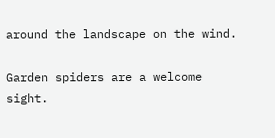around the landscape on the wind.

Garden spiders are a welcome sight.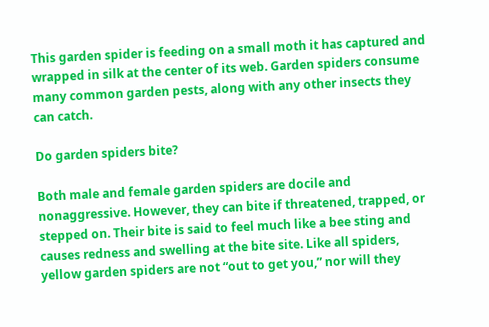This garden spider is feeding on a small moth it has captured and wrapped in silk at the center of its web. Garden spiders consume many common garden pests, along with any other insects they can catch.

Do garden spiders bite?

Both male and female garden spiders are docile and nonaggressive. However, they can bite if threatened, trapped, or stepped on. Their bite is said to feel much like a bee sting and causes redness and swelling at the bite site. Like all spiders, yellow garden spiders are not “out to get you,” nor will they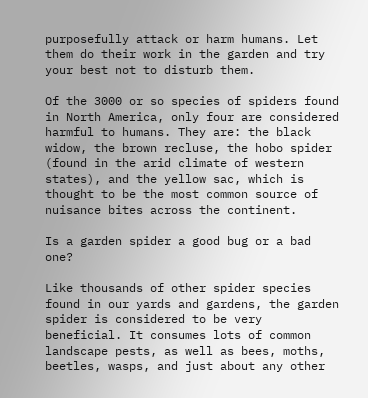purposefully attack or harm humans. Let them do their work in the garden and try your best not to disturb them.

Of the 3000 or so species of spiders found in North America, only four are considered harmful to humans. They are: the black widow, the brown recluse, the hobo spider (found in the arid climate of western states), and the yellow sac, which is thought to be the most common source of nuisance bites across the continent.

Is a garden spider a good bug or a bad one?

Like thousands of other spider species found in our yards and gardens, the garden spider is considered to be very beneficial. It consumes lots of common landscape pests, as well as bees, moths, beetles, wasps, and just about any other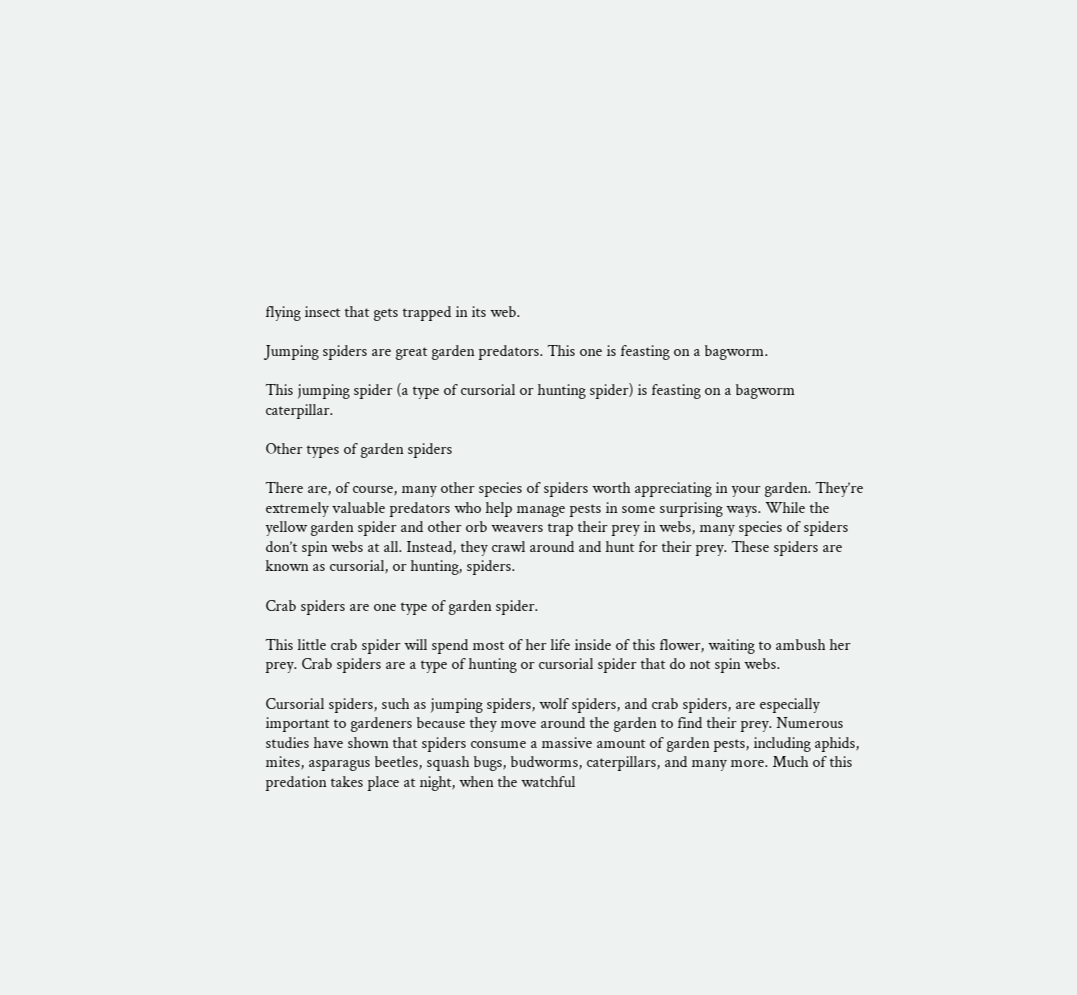flying insect that gets trapped in its web.

Jumping spiders are great garden predators. This one is feasting on a bagworm.

This jumping spider (a type of cursorial or hunting spider) is feasting on a bagworm caterpillar.

Other types of garden spiders

There are, of course, many other species of spiders worth appreciating in your garden. They’re extremely valuable predators who help manage pests in some surprising ways. While the yellow garden spider and other orb weavers trap their prey in webs, many species of spiders don’t spin webs at all. Instead, they crawl around and hunt for their prey. These spiders are known as cursorial, or hunting, spiders.

Crab spiders are one type of garden spider.

This little crab spider will spend most of her life inside of this flower, waiting to ambush her prey. Crab spiders are a type of hunting or cursorial spider that do not spin webs.

Cursorial spiders, such as jumping spiders, wolf spiders, and crab spiders, are especially important to gardeners because they move around the garden to find their prey. Numerous studies have shown that spiders consume a massive amount of garden pests, including aphids, mites, asparagus beetles, squash bugs, budworms, caterpillars, and many more. Much of this predation takes place at night, when the watchful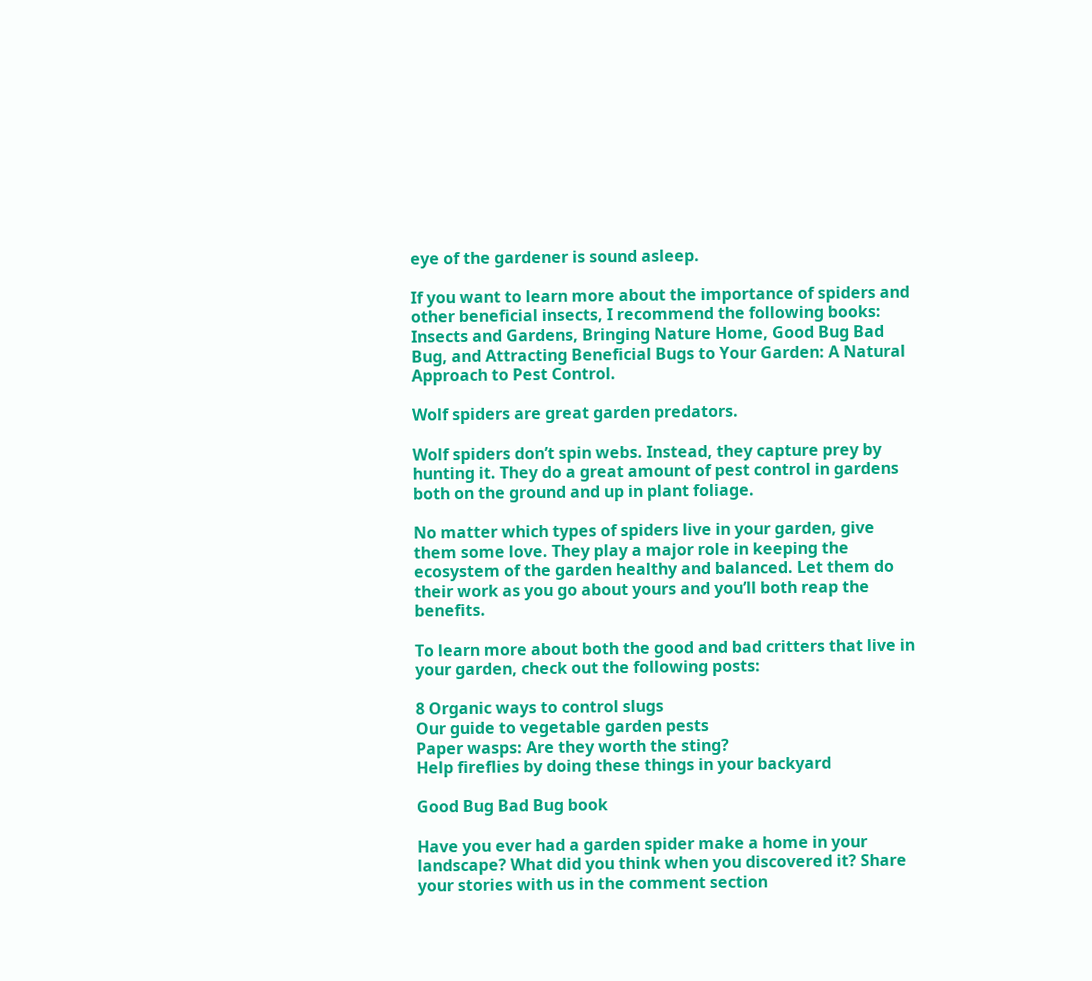eye of the gardener is sound asleep.

If you want to learn more about the importance of spiders and other beneficial insects, I recommend the following books: Insects and Gardens, Bringing Nature Home, Good Bug Bad Bug, and Attracting Beneficial Bugs to Your Garden: A Natural Approach to Pest Control.

Wolf spiders are great garden predators.

Wolf spiders don’t spin webs. Instead, they capture prey by hunting it. They do a great amount of pest control in gardens both on the ground and up in plant foliage.

No matter which types of spiders live in your garden, give them some love. They play a major role in keeping the ecosystem of the garden healthy and balanced. Let them do their work as you go about yours and you’ll both reap the benefits.

To learn more about both the good and bad critters that live in your garden, check out the following posts:

8 Organic ways to control slugs
Our guide to vegetable garden pests
Paper wasps: Are they worth the sting?
Help fireflies by doing these things in your backyard

Good Bug Bad Bug book

Have you ever had a garden spider make a home in your landscape? What did you think when you discovered it? Share your stories with us in the comment section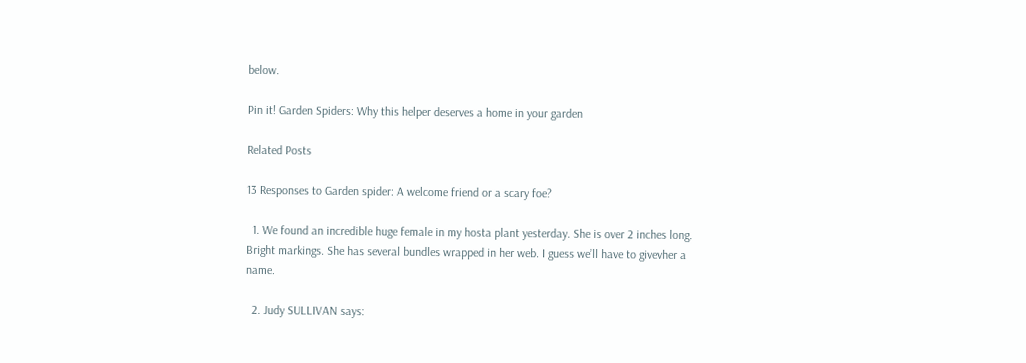below.

Pin it! Garden Spiders: Why this helper deserves a home in your garden

Related Posts

13 Responses to Garden spider: A welcome friend or a scary foe?

  1. We found an incredible huge female in my hosta plant yesterday. She is over 2 inches long. Bright markings. She has several bundles wrapped in her web. I guess we’ll have to givevher a name.

  2. Judy SULLIVAN says: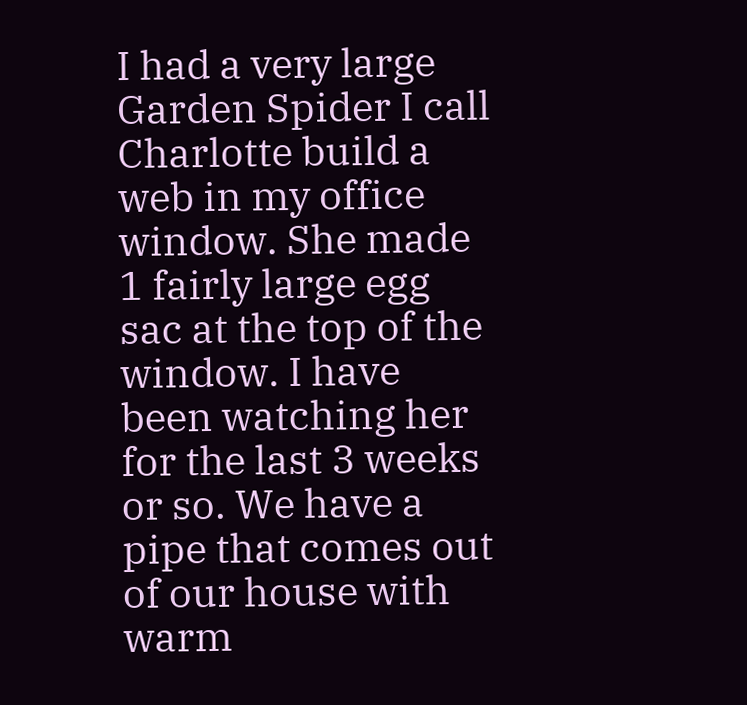I had a very large Garden Spider I call Charlotte build a web in my office window. She made 1 fairly large egg sac at the top of the window. I have been watching her for the last 3 weeks or so. We have a pipe that comes out of our house with warm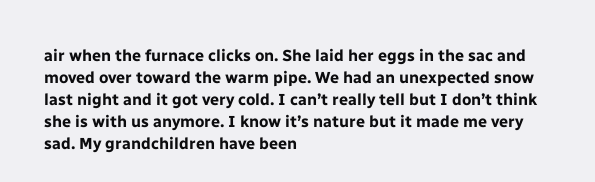air when the furnace clicks on. She laid her eggs in the sac and moved over toward the warm pipe. We had an unexpected snow last night and it got very cold. I can’t really tell but I don’t think she is with us anymore. I know it’s nature but it made me very sad. My grandchildren have been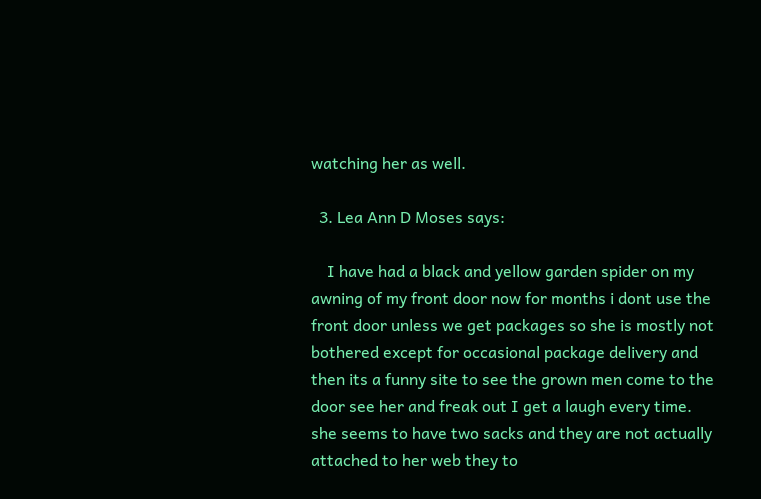watching her as well.

  3. Lea Ann D Moses says:

    I have had a black and yellow garden spider on my awning of my front door now for months i dont use the front door unless we get packages so she is mostly not bothered except for occasional package delivery and then its a funny site to see the grown men come to the door see her and freak out I get a laugh every time. she seems to have two sacks and they are not actually attached to her web they to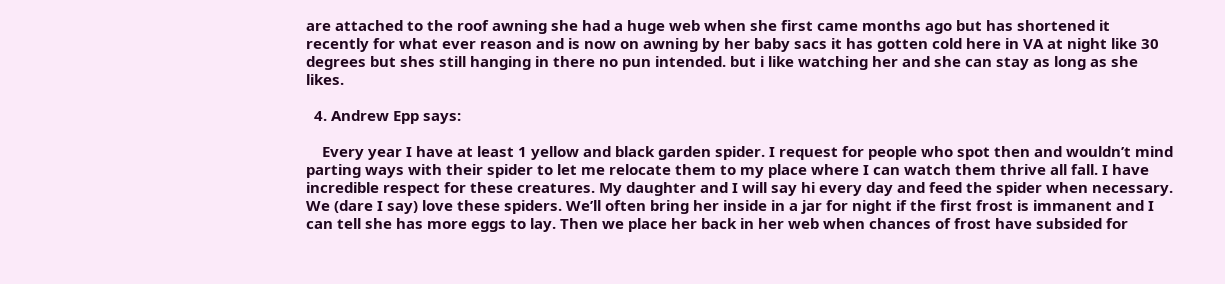are attached to the roof awning she had a huge web when she first came months ago but has shortened it recently for what ever reason and is now on awning by her baby sacs it has gotten cold here in VA at night like 30 degrees but shes still hanging in there no pun intended. but i like watching her and she can stay as long as she likes.

  4. Andrew Epp says:

    Every year I have at least 1 yellow and black garden spider. I request for people who spot then and wouldn’t mind parting ways with their spider to let me relocate them to my place where I can watch them thrive all fall. I have incredible respect for these creatures. My daughter and I will say hi every day and feed the spider when necessary. We (dare I say) love these spiders. We’ll often bring her inside in a jar for night if the first frost is immanent and I can tell she has more eggs to lay. Then we place her back in her web when chances of frost have subsided for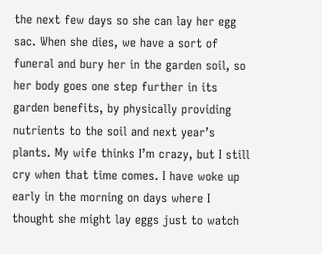the next few days so she can lay her egg sac. When she dies, we have a sort of funeral and bury her in the garden soil, so her body goes one step further in its garden benefits, by physically providing nutrients to the soil and next year’s plants. My wife thinks I’m crazy, but I still cry when that time comes. I have woke up early in the morning on days where I thought she might lay eggs just to watch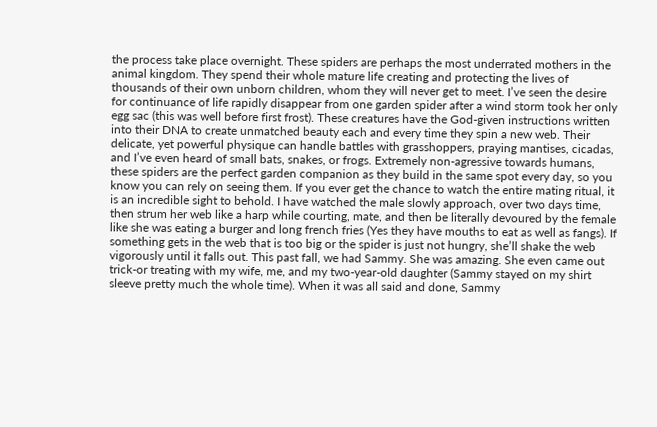the process take place overnight. These spiders are perhaps the most underrated mothers in the animal kingdom. They spend their whole mature life creating and protecting the lives of thousands of their own unborn children, whom they will never get to meet. I’ve seen the desire for continuance of life rapidly disappear from one garden spider after a wind storm took her only egg sac (this was well before first frost). These creatures have the God-given instructions written into their DNA to create unmatched beauty each and every time they spin a new web. Their delicate, yet powerful physique can handle battles with grasshoppers, praying mantises, cicadas, and I’ve even heard of small bats, snakes, or frogs. Extremely non-agressive towards humans, these spiders are the perfect garden companion as they build in the same spot every day, so you know you can rely on seeing them. If you ever get the chance to watch the entire mating ritual, it is an incredible sight to behold. I have watched the male slowly approach, over two days time, then strum her web like a harp while courting, mate, and then be literally devoured by the female like she was eating a burger and long french fries (Yes they have mouths to eat as well as fangs). If something gets in the web that is too big or the spider is just not hungry, she’ll shake the web vigorously until it falls out. This past fall, we had Sammy. She was amazing. She even came out trick-or treating with my wife, me, and my two-year-old daughter (Sammy stayed on my shirt sleeve pretty much the whole time). When it was all said and done, Sammy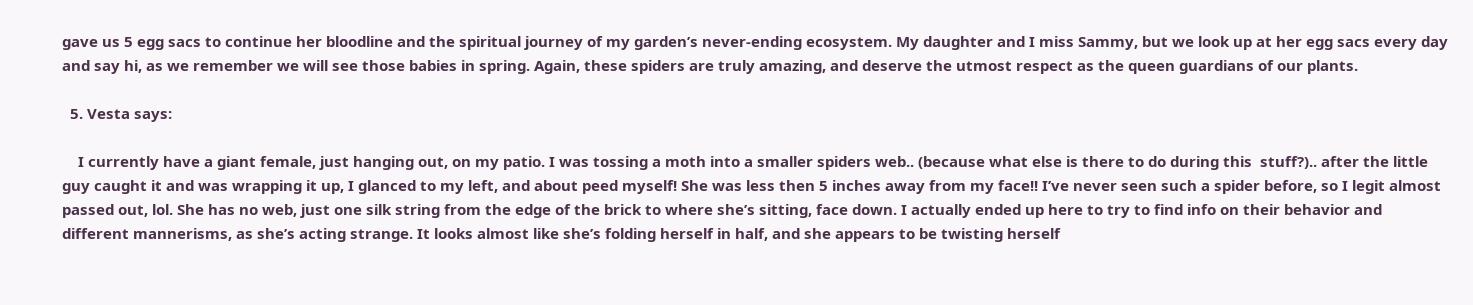gave us 5 egg sacs to continue her bloodline and the spiritual journey of my garden’s never-ending ecosystem. My daughter and I miss Sammy, but we look up at her egg sacs every day and say hi, as we remember we will see those babies in spring. Again, these spiders are truly amazing, and deserve the utmost respect as the queen guardians of our plants.

  5. Vesta says:

    I currently have a giant female, just hanging out, on my patio. I was tossing a moth into a smaller spiders web.. (because what else is there to do during this  stuff?).. after the little guy caught it and was wrapping it up, I glanced to my left, and about peed myself! She was less then 5 inches away from my face!! I’ve never seen such a spider before, so I legit almost passed out, lol. She has no web, just one silk string from the edge of the brick to where she’s sitting, face down. I actually ended up here to try to find info on their behavior and different mannerisms, as she’s acting strange. It looks almost like she’s folding herself in half, and she appears to be twisting herself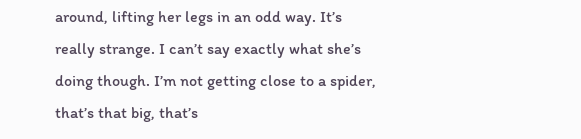around, lifting her legs in an odd way. It’s really strange. I can’t say exactly what she’s doing though. I’m not getting close to a spider, that’s that big, that’s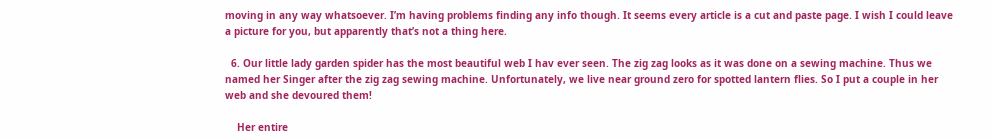moving in any way whatsoever. I’m having problems finding any info though. It seems every article is a cut and paste page. I wish I could leave a picture for you, but apparently that’s not a thing here.

  6. Our little lady garden spider has the most beautiful web I hav ever seen. The zig zag looks as it was done on a sewing machine. Thus we named her Singer after the zig zag sewing machine. Unfortunately, we live near ground zero for spotted lantern flies. So I put a couple in her web and she devoured them!

    Her entire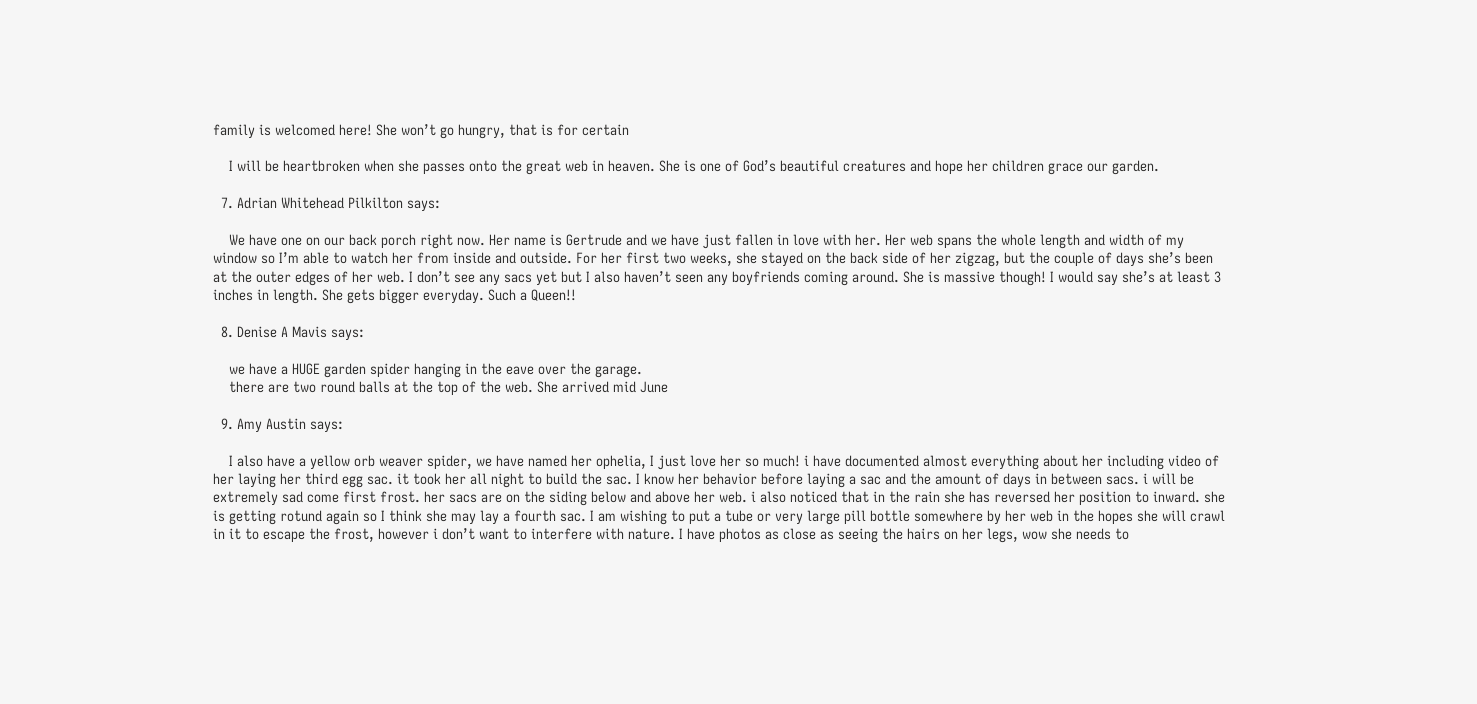family is welcomed here! She won’t go hungry, that is for certain

    I will be heartbroken when she passes onto the great web in heaven. She is one of God’s beautiful creatures and hope her children grace our garden.

  7. Adrian Whitehead Pilkilton says:

    We have one on our back porch right now. Her name is Gertrude and we have just fallen in love with her. Her web spans the whole length and width of my window so I’m able to watch her from inside and outside. For her first two weeks, she stayed on the back side of her zigzag, but the couple of days she’s been at the outer edges of her web. I don’t see any sacs yet but I also haven’t seen any boyfriends coming around. She is massive though! I would say she’s at least 3 inches in length. She gets bigger everyday. Such a Queen!!

  8. Denise A Mavis says:

    we have a HUGE garden spider hanging in the eave over the garage.
    there are two round balls at the top of the web. She arrived mid June

  9. Amy Austin says:

    I also have a yellow orb weaver spider, we have named her ophelia, I just love her so much! i have documented almost everything about her including video of her laying her third egg sac. it took her all night to build the sac. I know her behavior before laying a sac and the amount of days in between sacs. i will be extremely sad come first frost. her sacs are on the siding below and above her web. i also noticed that in the rain she has reversed her position to inward. she is getting rotund again so I think she may lay a fourth sac. I am wishing to put a tube or very large pill bottle somewhere by her web in the hopes she will crawl in it to escape the frost, however i don’t want to interfere with nature. I have photos as close as seeing the hairs on her legs, wow she needs to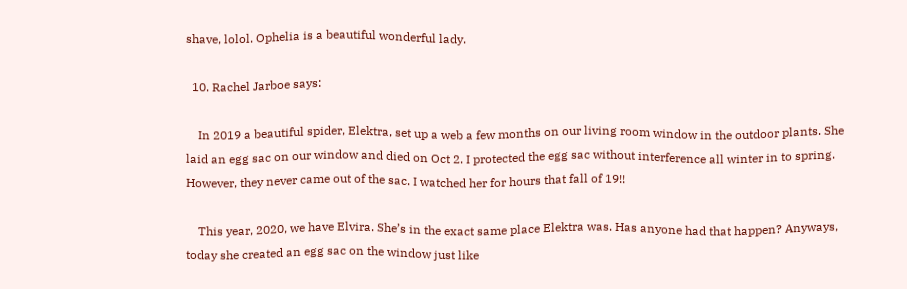shave, lolol. Ophelia is a beautiful wonderful lady.

  10. Rachel Jarboe says:

    In 2019 a beautiful spider, Elektra, set up a web a few months on our living room window in the outdoor plants. She laid an egg sac on our window and died on Oct 2. I protected the egg sac without interference all winter in to spring. However, they never came out of the sac. I watched her for hours that fall of 19!!

    This year, 2020, we have Elvira. She’s in the exact same place Elektra was. Has anyone had that happen? Anyways, today she created an egg sac on the window just like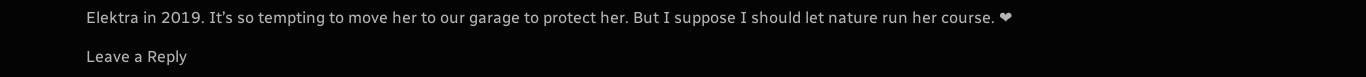Elektra in 2019. It’s so tempting to move her to our garage to protect her. But I suppose I should let nature run her course. ❤

Leave a Reply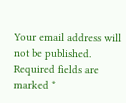Your email address will not be published. Required fields are marked *